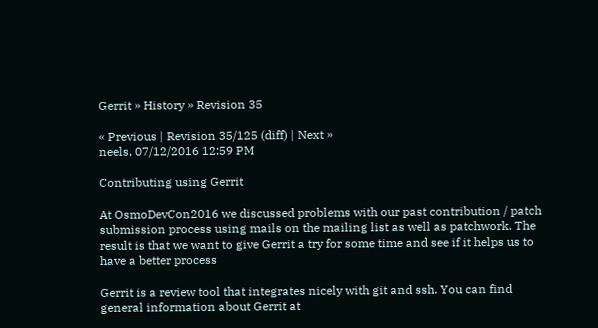Gerrit » History » Revision 35

« Previous | Revision 35/125 (diff) | Next »
neels, 07/12/2016 12:59 PM

Contributing using Gerrit

At OsmoDevCon2016 we discussed problems with our past contribution / patch submission process using mails on the mailing list as well as patchwork. The result is that we want to give Gerrit a try for some time and see if it helps us to have a better process

Gerrit is a review tool that integrates nicely with git and ssh. You can find general information about Gerrit at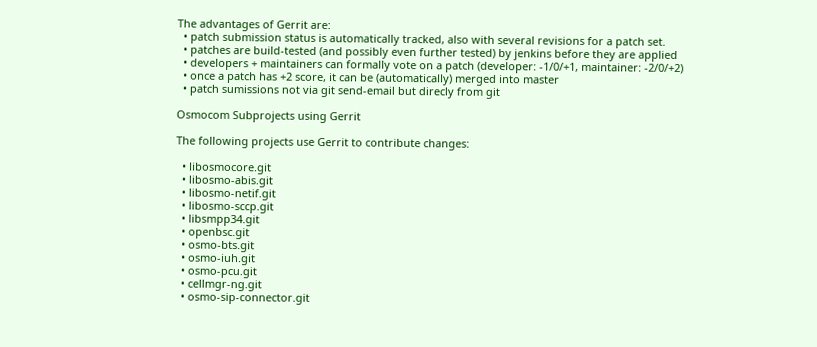The advantages of Gerrit are:
  • patch submission status is automatically tracked, also with several revisions for a patch set.
  • patches are build-tested (and possibly even further tested) by jenkins before they are applied
  • developers + maintainers can formally vote on a patch (developer: -1/0/+1, maintainer: -2/0/+2)
  • once a patch has +2 score, it can be (automatically) merged into master
  • patch sumissions not via git send-email but direcly from git

Osmocom Subprojects using Gerrit

The following projects use Gerrit to contribute changes:

  • libosmocore.git
  • libosmo-abis.git
  • libosmo-netif.git
  • libosmo-sccp.git
  • libsmpp34.git
  • openbsc.git
  • osmo-bts.git
  • osmo-iuh.git
  • osmo-pcu.git
  • cellmgr-ng.git
  • osmo-sip-connector.git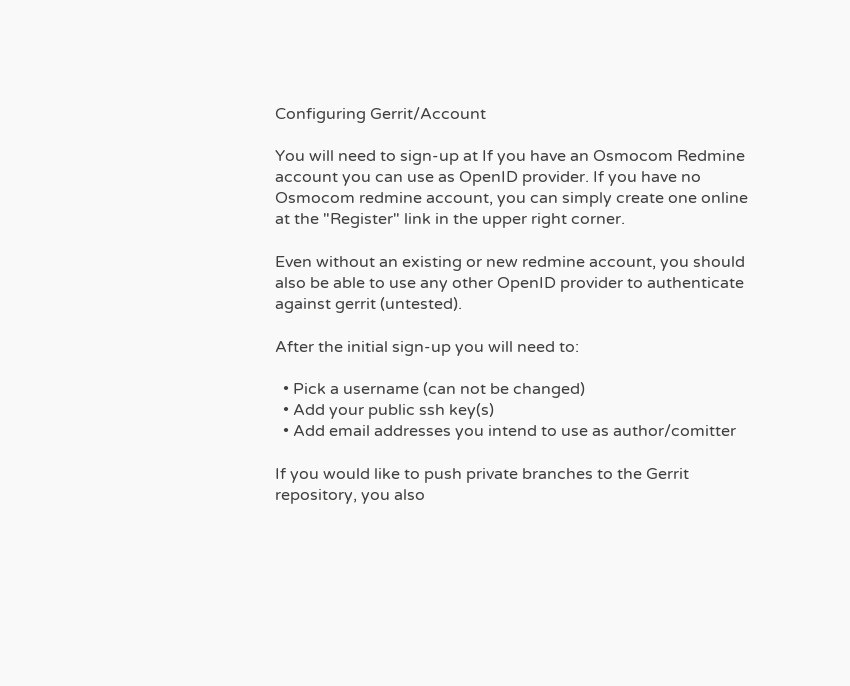Configuring Gerrit/Account

You will need to sign-up at If you have an Osmocom Redmine account you can use as OpenID provider. If you have no Osmocom redmine account, you can simply create one online at the "Register" link in the upper right corner.

Even without an existing or new redmine account, you should also be able to use any other OpenID provider to authenticate against gerrit (untested).

After the initial sign-up you will need to:

  • Pick a username (can not be changed)
  • Add your public ssh key(s)
  • Add email addresses you intend to use as author/comitter

If you would like to push private branches to the Gerrit repository, you also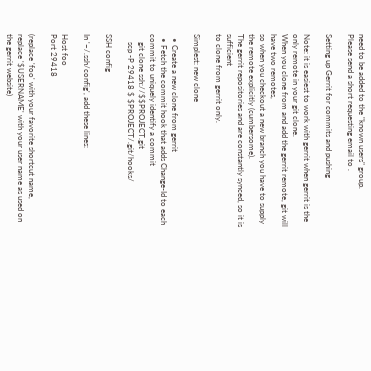need to be added to the "known users" group.
Please send a short requesting email to .

Setting up Gerrit for commits and pushing

Note: it is easiest to work with gerrit when gerrit is the only remote in your git clone.
When you clone from and add the gerrit remote, git will have two remotes,
so when you checkout a new branch you have to supply the remote explicitly (cumbersome).
The gerrit repositories and are constantly synced, so it is sufficient
to clone from gerrit only.

Simplest: new clone

  • Create a new clone from gerrit
  • Fetch the commit hook that adds Change-Id to each commit to uniquely identify a commit
    git clone ssh://$$PROJECT.git
    scp -P 29418 $ $PROJECT/.git/hooks/

SSH config

In '~/.ssh/config', add these lines:

Host foo
Port 29418

(replace 'foo' with your favorite shortcut name,
replace '$USERNAME' with your user name as used on the gerrit website)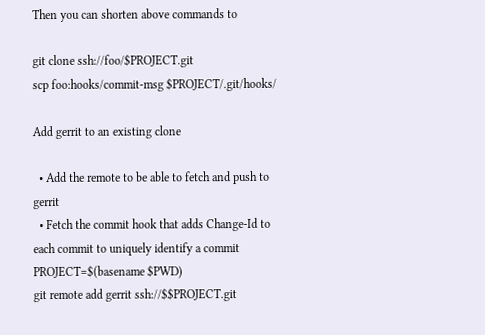Then you can shorten above commands to

git clone ssh://foo/$PROJECT.git
scp foo:hooks/commit-msg $PROJECT/.git/hooks/

Add gerrit to an existing clone

  • Add the remote to be able to fetch and push to gerrit
  • Fetch the commit hook that adds Change-Id to each commit to uniquely identify a commit
PROJECT=$(basename $PWD)
git remote add gerrit ssh://$$PROJECT.git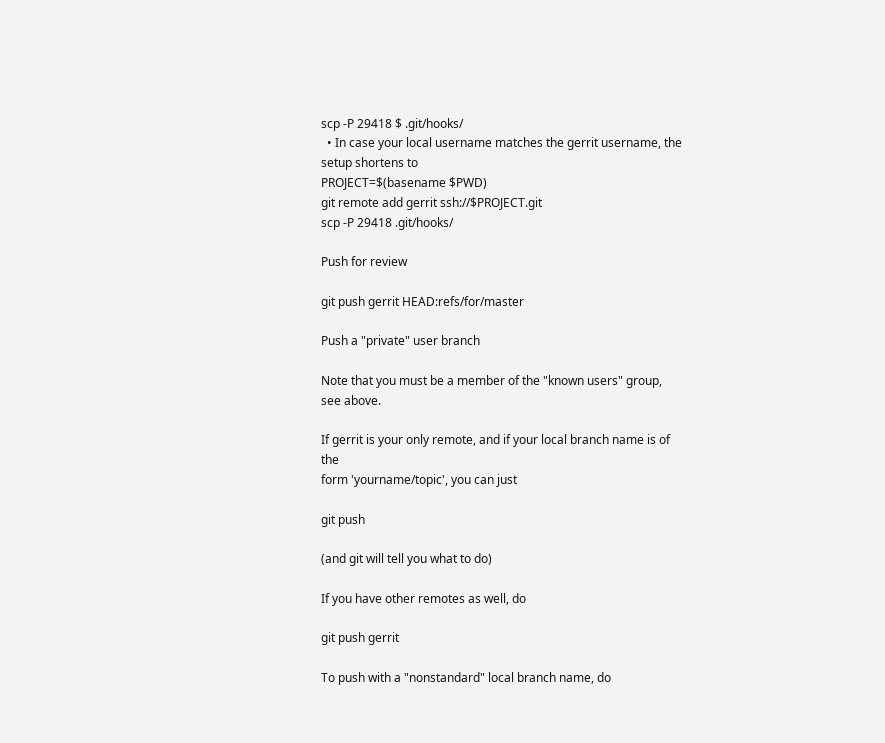scp -P 29418 $ .git/hooks/
  • In case your local username matches the gerrit username, the setup shortens to
PROJECT=$(basename $PWD)
git remote add gerrit ssh://$PROJECT.git
scp -P 29418 .git/hooks/

Push for review

git push gerrit HEAD:refs/for/master

Push a "private" user branch

Note that you must be a member of the "known users" group, see above.

If gerrit is your only remote, and if your local branch name is of the
form 'yourname/topic', you can just

git push

(and git will tell you what to do)

If you have other remotes as well, do

git push gerrit

To push with a "nonstandard" local branch name, do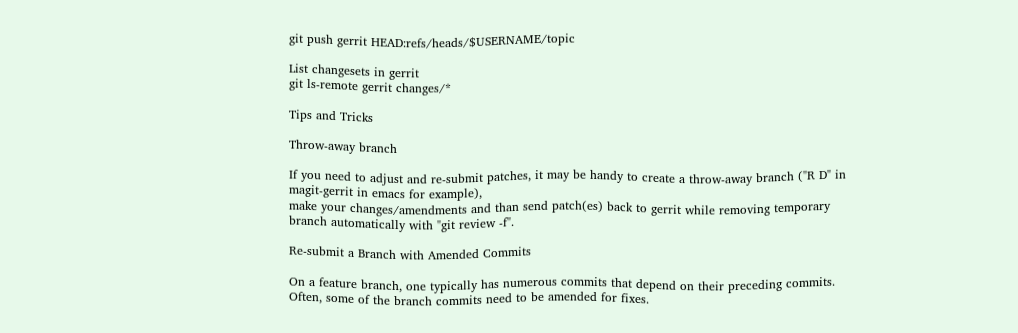git push gerrit HEAD:refs/heads/$USERNAME/topic

List changesets in gerrit
git ls-remote gerrit changes/*

Tips and Tricks

Throw-away branch

If you need to adjust and re-submit patches, it may be handy to create a throw-away branch ("R D" in magit-gerrit in emacs for example),
make your changes/amendments and than send patch(es) back to gerrit while removing temporary branch automatically with "git review -f".

Re-submit a Branch with Amended Commits

On a feature branch, one typically has numerous commits that depend on their preceding commits.
Often, some of the branch commits need to be amended for fixes.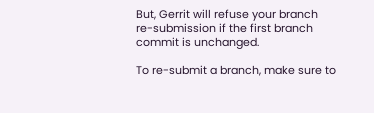But, Gerrit will refuse your branch
re-submission if the first branch commit is unchanged.

To re-submit a branch, make sure to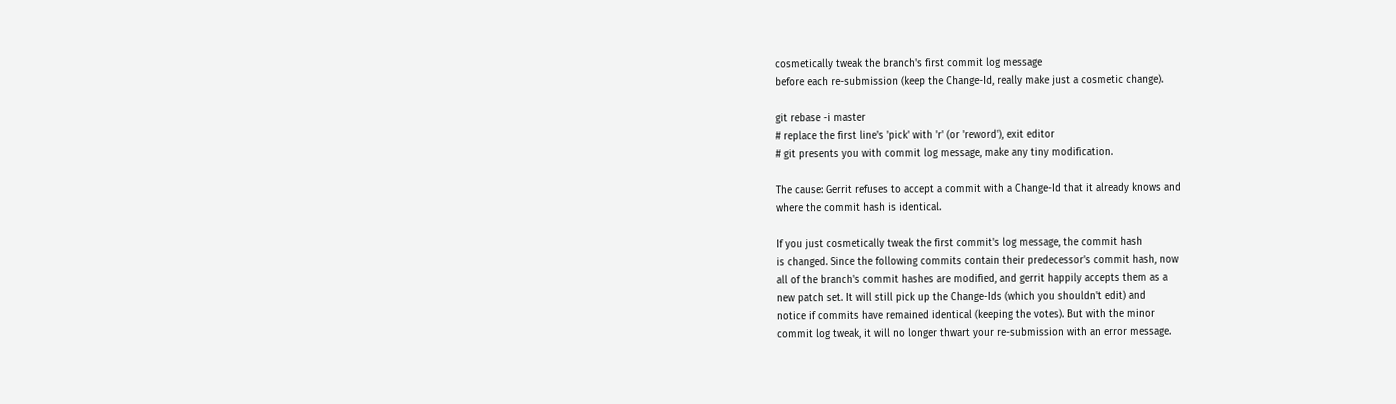cosmetically tweak the branch's first commit log message
before each re-submission (keep the Change-Id, really make just a cosmetic change).

git rebase -i master
# replace the first line's 'pick' with 'r' (or 'reword'), exit editor
# git presents you with commit log message, make any tiny modification.

The cause: Gerrit refuses to accept a commit with a Change-Id that it already knows and
where the commit hash is identical.

If you just cosmetically tweak the first commit's log message, the commit hash
is changed. Since the following commits contain their predecessor's commit hash, now
all of the branch's commit hashes are modified, and gerrit happily accepts them as a
new patch set. It will still pick up the Change-Ids (which you shouldn't edit) and
notice if commits have remained identical (keeping the votes). But with the minor
commit log tweak, it will no longer thwart your re-submission with an error message.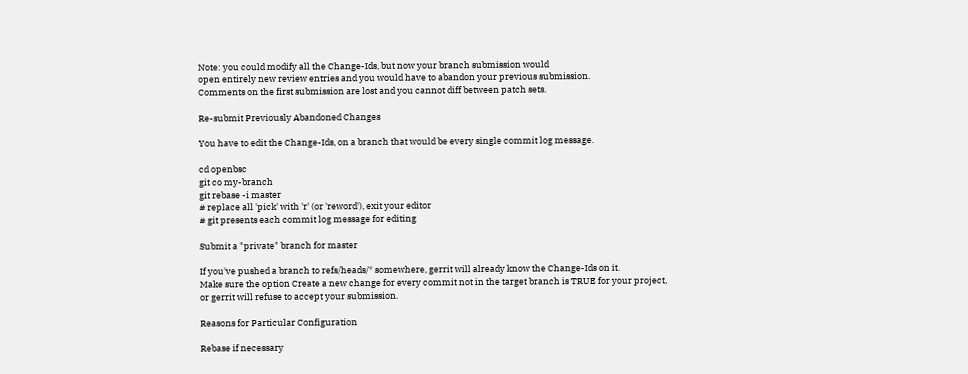Note: you could modify all the Change-Ids, but now your branch submission would
open entirely new review entries and you would have to abandon your previous submission.
Comments on the first submission are lost and you cannot diff between patch sets.

Re-submit Previously Abandoned Changes

You have to edit the Change-Ids, on a branch that would be every single commit log message.

cd openbsc
git co my-branch
git rebase -i master
# replace all 'pick' with 'r' (or 'reword'), exit your editor
# git presents each commit log message for editing

Submit a "private" branch for master

If you've pushed a branch to refs/heads/* somewhere, gerrit will already know the Change-Ids on it.
Make sure the option Create a new change for every commit not in the target branch is TRUE for your project,
or gerrit will refuse to accept your submission.

Reasons for Particular Configuration

Rebase if necessary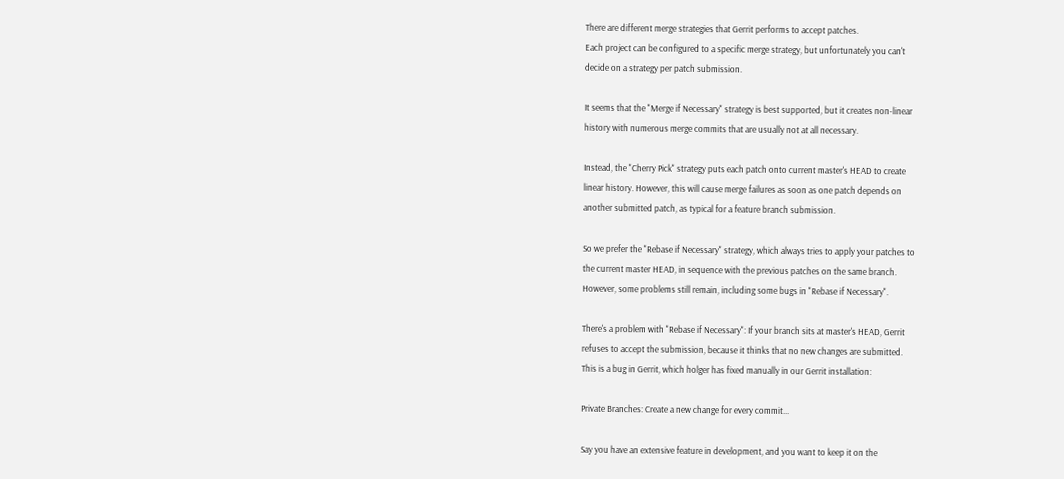There are different merge strategies that Gerrit performs to accept patches.
Each project can be configured to a specific merge strategy, but unfortunately you can't
decide on a strategy per patch submission.

It seems that the "Merge if Necessary" strategy is best supported, but it creates non-linear
history with numerous merge commits that are usually not at all necessary.

Instead, the "Cherry Pick" strategy puts each patch onto current master's HEAD to create
linear history. However, this will cause merge failures as soon as one patch depends on
another submitted patch, as typical for a feature branch submission.

So we prefer the "Rebase if Necessary" strategy, which always tries to apply your patches to
the current master HEAD, in sequence with the previous patches on the same branch.
However, some problems still remain, including some bugs in "Rebase if Necessary".

There's a problem with "Rebase if Necessary": If your branch sits at master's HEAD, Gerrit
refuses to accept the submission, because it thinks that no new changes are submitted.
This is a bug in Gerrit, which holger has fixed manually in our Gerrit installation:

Private Branches: Create a new change for every commit...

Say you have an extensive feature in development, and you want to keep it on the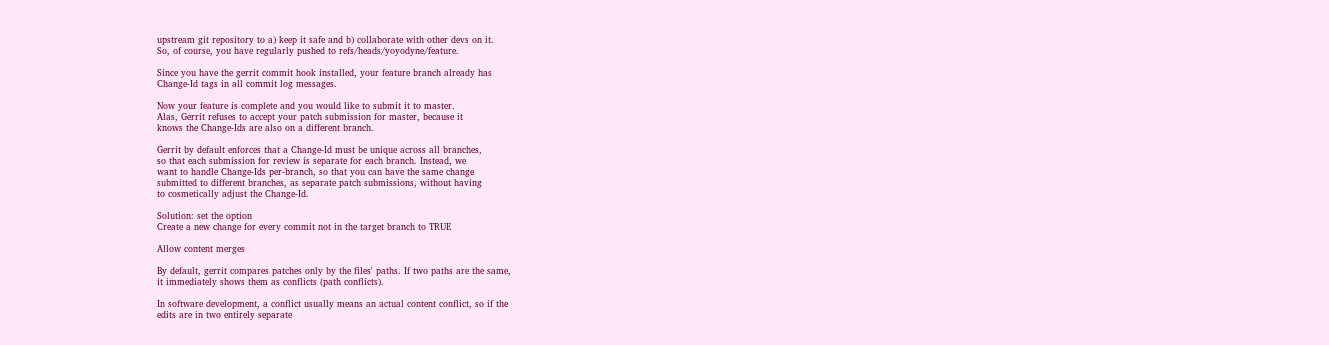upstream git repository to a) keep it safe and b) collaborate with other devs on it.
So, of course, you have regularly pushed to refs/heads/yoyodyne/feature.

Since you have the gerrit commit hook installed, your feature branch already has
Change-Id tags in all commit log messages.

Now your feature is complete and you would like to submit it to master.
Alas, Gerrit refuses to accept your patch submission for master, because it
knows the Change-Ids are also on a different branch.

Gerrit by default enforces that a Change-Id must be unique across all branches,
so that each submission for review is separate for each branch. Instead, we
want to handle Change-Ids per-branch, so that you can have the same change
submitted to different branches, as separate patch submissions, without having
to cosmetically adjust the Change-Id.

Solution: set the option
Create a new change for every commit not in the target branch to TRUE

Allow content merges

By default, gerrit compares patches only by the files' paths. If two paths are the same,
it immediately shows them as conflicts (path conflicts).

In software development, a conflict usually means an actual content conflict, so if the
edits are in two entirely separate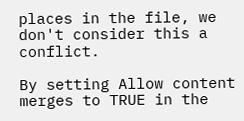places in the file, we don't consider this a conflict.

By setting Allow content merges to TRUE in the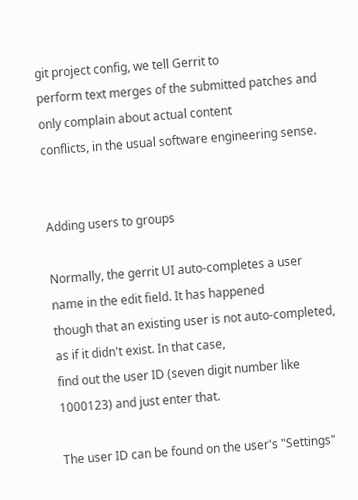git project config, we tell Gerrit to
perform text merges of the submitted patches and only complain about actual content
conflicts, in the usual software engineering sense.


Adding users to groups

Normally, the gerrit UI auto-completes a user name in the edit field. It has happened
though that an existing user is not auto-completed, as if it didn't exist. In that case,
find out the user ID (seven digit number like 1000123) and just enter that.

The user ID can be found on the user's "Settings"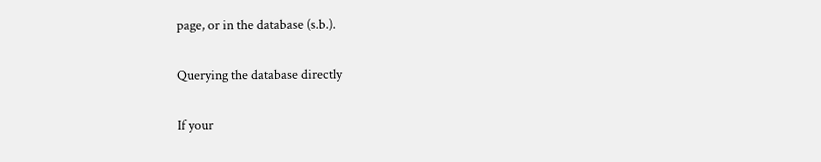page, or in the database (s.b.).

Querying the database directly

If your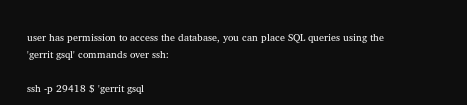user has permission to access the database, you can place SQL queries using the
'gerrit gsql' commands over ssh:

ssh -p 29418 $ 'gerrit gsql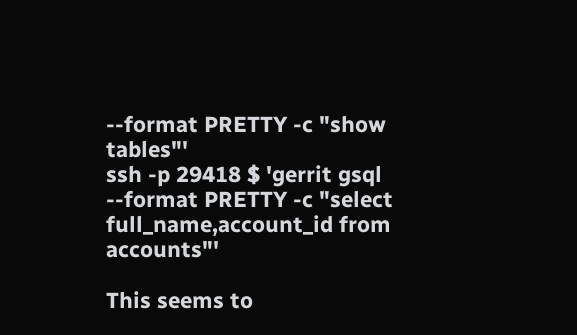--format PRETTY -c "show tables"'
ssh -p 29418 $ 'gerrit gsql --format PRETTY -c "select full_name,account_id from accounts"'

This seems to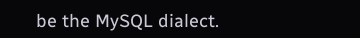be the MySQL dialect.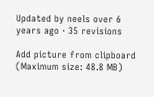Updated by neels over 6 years ago · 35 revisions

Add picture from clipboard (Maximum size: 48.8 MB)